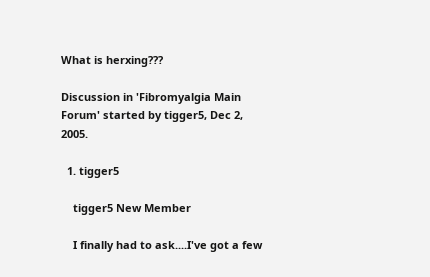What is herxing???

Discussion in 'Fibromyalgia Main Forum' started by tigger5, Dec 2, 2005.

  1. tigger5

    tigger5 New Member

    I finally had to ask....I've got a few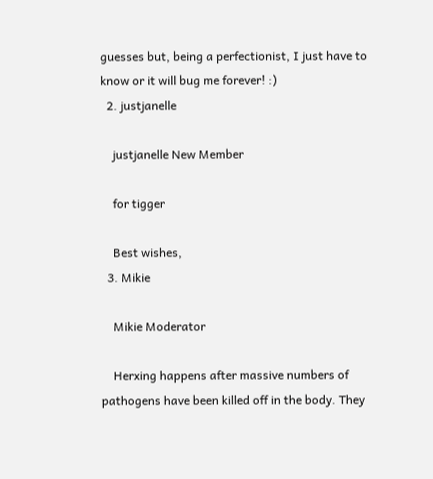guesses but, being a perfectionist, I just have to know or it will bug me forever! :)
  2. justjanelle

    justjanelle New Member

    for tigger

    Best wishes,
  3. Mikie

    Mikie Moderator

    Herxing happens after massive numbers of pathogens have been killed off in the body. They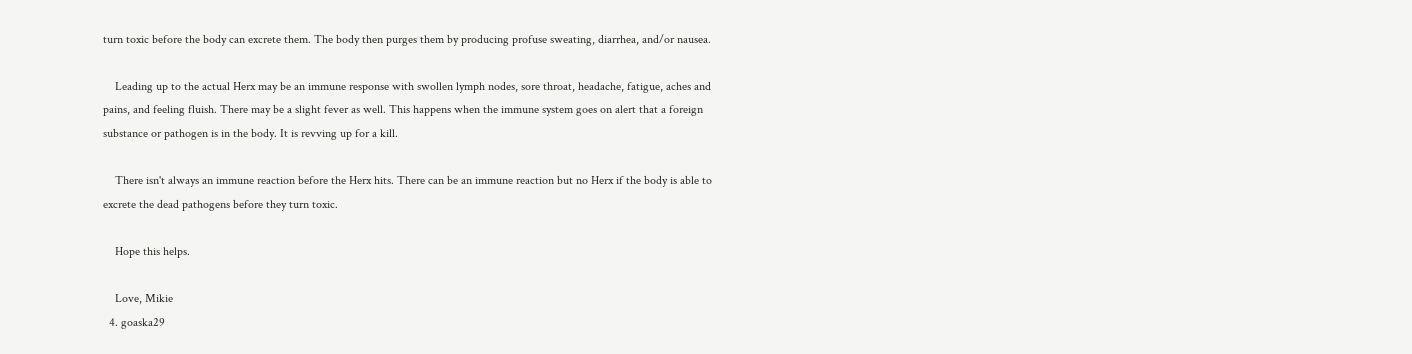turn toxic before the body can excrete them. The body then purges them by producing profuse sweating, diarrhea, and/or nausea.

    Leading up to the actual Herx may be an immune response with swollen lymph nodes, sore throat, headache, fatigue, aches and pains, and feeling fluish. There may be a slight fever as well. This happens when the immune system goes on alert that a foreign substance or pathogen is in the body. It is revving up for a kill.

    There isn't always an immune reaction before the Herx hits. There can be an immune reaction but no Herx if the body is able to excrete the dead pathogens before they turn toxic.

    Hope this helps.

    Love, Mikie
  4. goaska29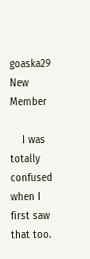goaska29 New Member

    I was totally confused when I first saw that too.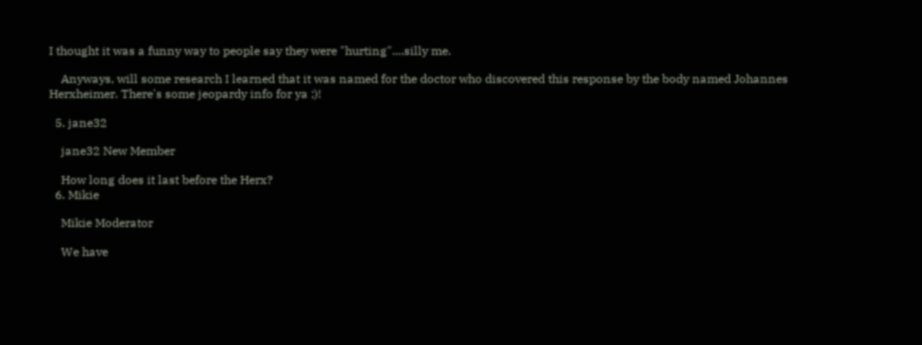I thought it was a funny way to people say they were "hurting"....silly me.

    Anyways, will some research I learned that it was named for the doctor who discovered this response by the body named Johannes Herxheimer. There's some jeopardy info for ya ;)!

  5. jane32

    jane32 New Member

    How long does it last before the Herx?
  6. Mikie

    Mikie Moderator

    We have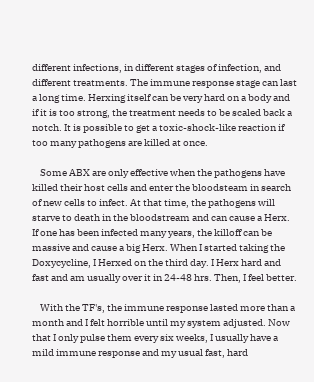different infections, in different stages of infection, and different treatments. The immune response stage can last a long time. Herxing itself can be very hard on a body and if it is too strong, the treatment needs to be scaled back a notch. It is possible to get a toxic-shock-like reaction if too many pathogens are killed at once.

    Some ABX are only effective when the pathogens have killed their host cells and enter the bloodsteam in search of new cells to infect. At that time, the pathogens will starve to death in the bloodstream and can cause a Herx. If one has been infected many years, the killoff can be massive and cause a big Herx. When I started taking the Doxycycline, I Herxed on the third day. I Herx hard and fast and am usually over it in 24-48 hrs. Then, I feel better.

    With the TF's, the immune response lasted more than a month and I felt horrible until my system adjusted. Now that I only pulse them every six weeks, I usually have a mild immune response and my usual fast, hard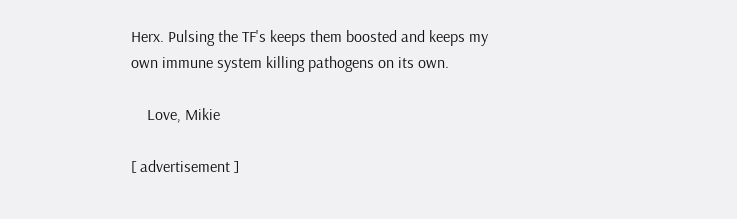Herx. Pulsing the TF's keeps them boosted and keeps my own immune system killing pathogens on its own.

    Love, Mikie

[ advertisement ]